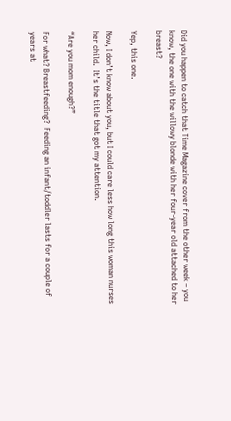Did you happen to catch that Time Magazine cover from the other week – you know, the one with the willowy blonde with her four-year old attached to her breast?

Yep, this one.

Now, I don’t know about you, but I could care less how long this woman nurses her child.  It’s the title that got my attention.

“Are you mom enough?”

For what? Breastfeeding?  Feeding an infant/toddler lasts for a couple of years at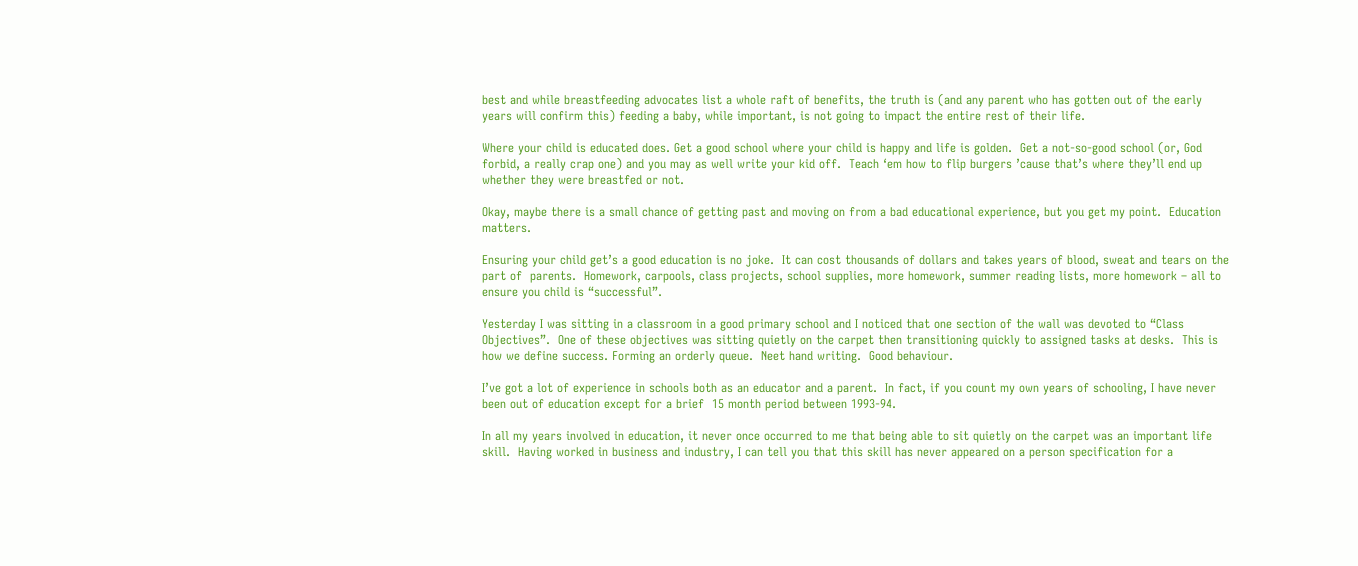best and while breastfeeding advocates list a whole raft of benefits, the truth is (and any parent who has gotten out of the early years will confirm this) feeding a baby, while important, is not going to impact the entire rest of their life.

Where your child is educated does. Get a good school where your child is happy and life is golden.  Get a not-so-good school (or, God forbid, a really crap one) and you may as well write your kid off.  Teach ‘em how to flip burgers ’cause that’s where they’ll end up whether they were breastfed or not.

Okay, maybe there is a small chance of getting past and moving on from a bad educational experience, but you get my point.  Education matters.

Ensuring your child get’s a good education is no joke.  It can cost thousands of dollars and takes years of blood, sweat and tears on the part of  parents.  Homework, carpools, class projects, school supplies, more homework, summer reading lists, more homework – all to ensure you child is “successful”.

Yesterday I was sitting in a classroom in a good primary school and I noticed that one section of the wall was devoted to “Class Objectives”.  One of these objectives was sitting quietly on the carpet then transitioning quickly to assigned tasks at desks.  This is how we define success. Forming an orderly queue.  Neet hand writing.  Good behaviour.

I’ve got a lot of experience in schools both as an educator and a parent.  In fact, if you count my own years of schooling, I have never been out of education except for a brief  15 month period between 1993-94.

In all my years involved in education, it never once occurred to me that being able to sit quietly on the carpet was an important life skill.  Having worked in business and industry, I can tell you that this skill has never appeared on a person specification for a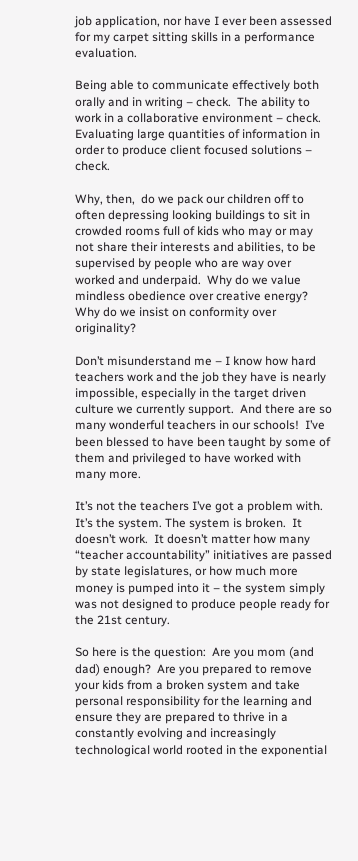job application, nor have I ever been assessed for my carpet sitting skills in a performance evaluation.

Being able to communicate effectively both orally and in writing – check.  The ability to work in a collaborative environment – check.  Evaluating large quantities of information in order to produce client focused solutions – check.

Why, then,  do we pack our children off to often depressing looking buildings to sit in crowded rooms full of kids who may or may not share their interests and abilities, to be supervised by people who are way over worked and underpaid.  Why do we value mindless obedience over creative energy?  Why do we insist on conformity over originality?

Don’t misunderstand me – I know how hard teachers work and the job they have is nearly impossible, especially in the target driven culture we currently support.  And there are so many wonderful teachers in our schools!  I’ve been blessed to have been taught by some of them and privileged to have worked with many more.

It’s not the teachers I’ve got a problem with.  It’s the system. The system is broken.  It doesn’t work.  It doesn’t matter how many “teacher accountability” initiatives are passed by state legislatures, or how much more money is pumped into it – the system simply was not designed to produce people ready for the 21st century.

So here is the question:  Are you mom (and dad) enough?  Are you prepared to remove your kids from a broken system and take personal responsibility for the learning and ensure they are prepared to thrive in a constantly evolving and increasingly technological world rooted in the exponential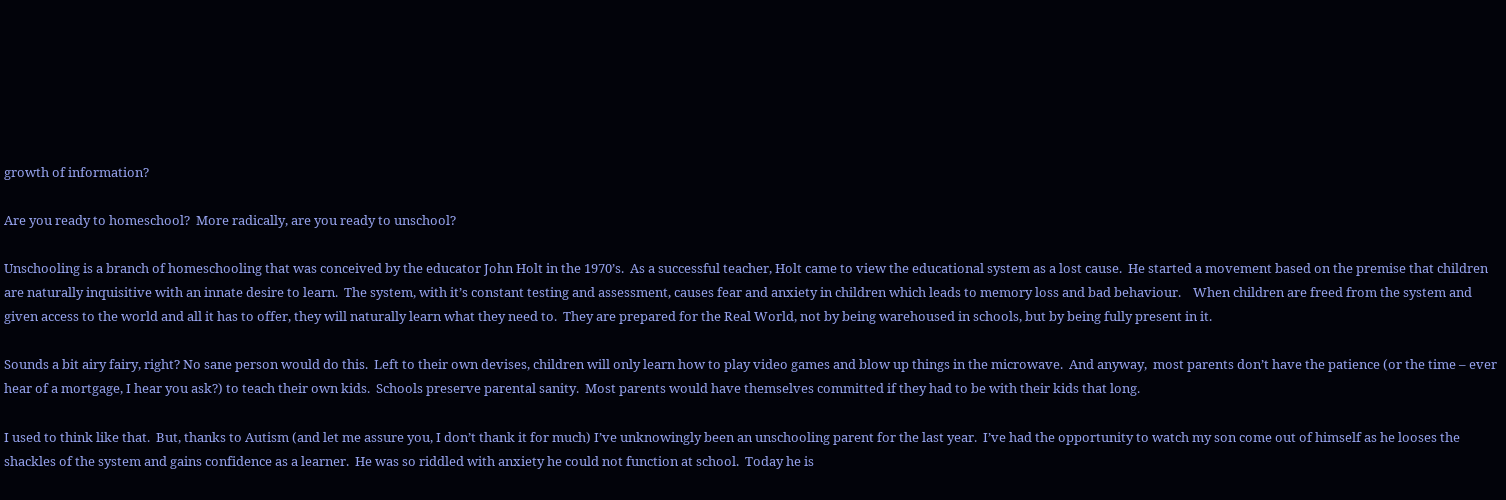growth of information?

Are you ready to homeschool?  More radically, are you ready to unschool?

Unschooling is a branch of homeschooling that was conceived by the educator John Holt in the 1970’s.  As a successful teacher, Holt came to view the educational system as a lost cause.  He started a movement based on the premise that children are naturally inquisitive with an innate desire to learn.  The system, with it’s constant testing and assessment, causes fear and anxiety in children which leads to memory loss and bad behaviour.    When children are freed from the system and given access to the world and all it has to offer, they will naturally learn what they need to.  They are prepared for the Real World, not by being warehoused in schools, but by being fully present in it.

Sounds a bit airy fairy, right? No sane person would do this.  Left to their own devises, children will only learn how to play video games and blow up things in the microwave.  And anyway,  most parents don’t have the patience (or the time – ever hear of a mortgage, I hear you ask?) to teach their own kids.  Schools preserve parental sanity.  Most parents would have themselves committed if they had to be with their kids that long.

I used to think like that.  But, thanks to Autism (and let me assure you, I don’t thank it for much) I’ve unknowingly been an unschooling parent for the last year.  I’ve had the opportunity to watch my son come out of himself as he looses the shackles of the system and gains confidence as a learner.  He was so riddled with anxiety he could not function at school.  Today he is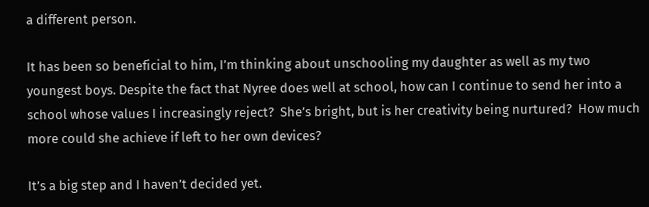a different person.

It has been so beneficial to him, I’m thinking about unschooling my daughter as well as my two youngest boys. Despite the fact that Nyree does well at school, how can I continue to send her into a school whose values I increasingly reject?  She’s bright, but is her creativity being nurtured?  How much more could she achieve if left to her own devices?

It’s a big step and I haven’t decided yet.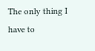The only thing I have to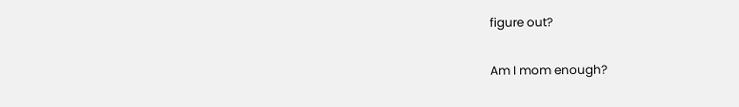figure out?

Am I mom enough?